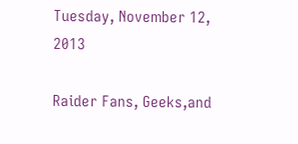Tuesday, November 12, 2013

Raider Fans, Geeks,and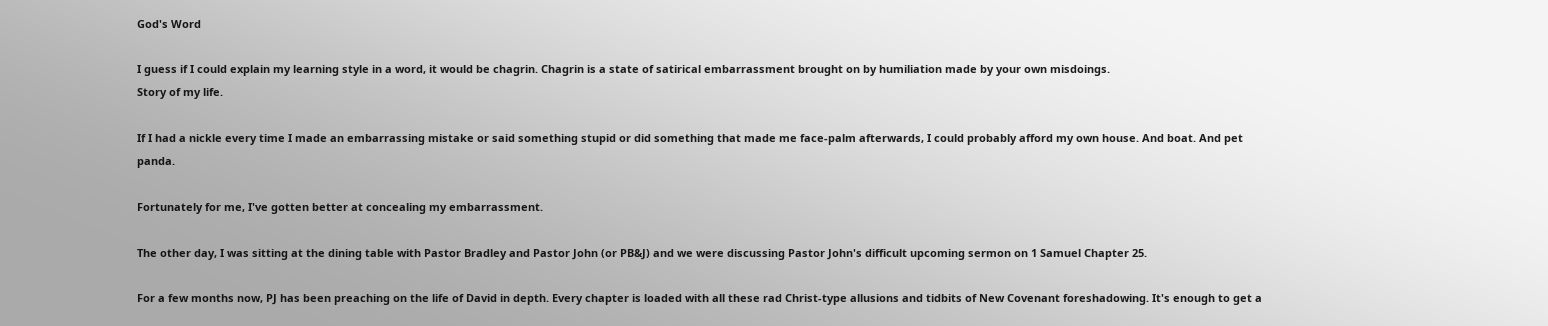God's Word

I guess if I could explain my learning style in a word, it would be chagrin. Chagrin is a state of satirical embarrassment brought on by humiliation made by your own misdoings.
Story of my life.

If I had a nickle every time I made an embarrassing mistake or said something stupid or did something that made me face-palm afterwards, I could probably afford my own house. And boat. And pet panda.

Fortunately for me, I've gotten better at concealing my embarrassment.

The other day, I was sitting at the dining table with Pastor Bradley and Pastor John (or PB&J) and we were discussing Pastor John's difficult upcoming sermon on 1 Samuel Chapter 25.

For a few months now, PJ has been preaching on the life of David in depth. Every chapter is loaded with all these rad Christ-type allusions and tidbits of New Covenant foreshadowing. It's enough to get a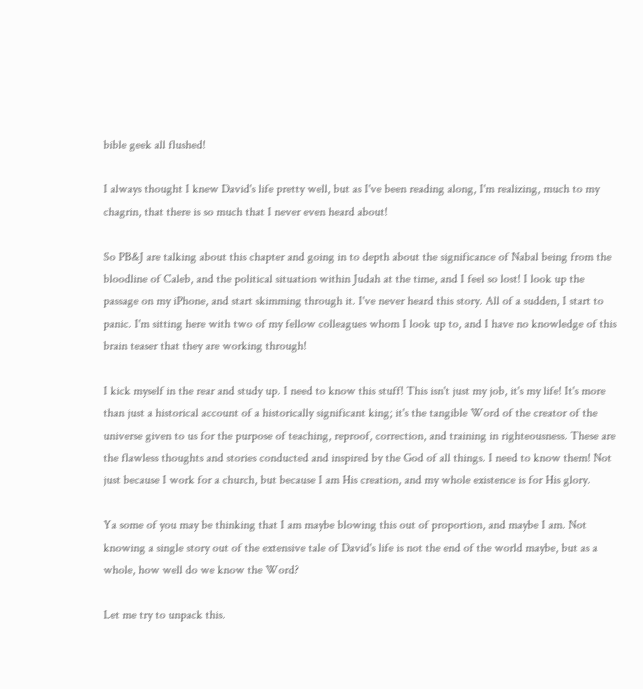bible geek all flushed!

I always thought I knew David's life pretty well, but as I've been reading along, I'm realizing, much to my chagrin, that there is so much that I never even heard about!

So PB&J are talking about this chapter and going in to depth about the significance of Nabal being from the bloodline of Caleb, and the political situation within Judah at the time, and I feel so lost! I look up the passage on my iPhone, and start skimming through it. I've never heard this story. All of a sudden, I start to panic. I'm sitting here with two of my fellow colleagues whom I look up to, and I have no knowledge of this brain teaser that they are working through!

I kick myself in the rear and study up. I need to know this stuff! This isn't just my job, it's my life! It's more than just a historical account of a historically significant king; it's the tangible Word of the creator of the universe given to us for the purpose of teaching, reproof, correction, and training in righteousness. These are the flawless thoughts and stories conducted and inspired by the God of all things. I need to know them! Not just because I work for a church, but because I am His creation, and my whole existence is for His glory.

Ya some of you may be thinking that I am maybe blowing this out of proportion, and maybe I am. Not knowing a single story out of the extensive tale of David's life is not the end of the world maybe, but as a whole, how well do we know the Word?

Let me try to unpack this.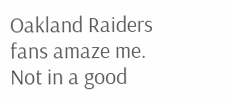Oakland Raiders fans amaze me. Not in a good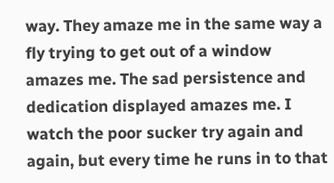way. They amaze me in the same way a fly trying to get out of a window amazes me. The sad persistence and dedication displayed amazes me. I watch the poor sucker try again and again, but every time he runs in to that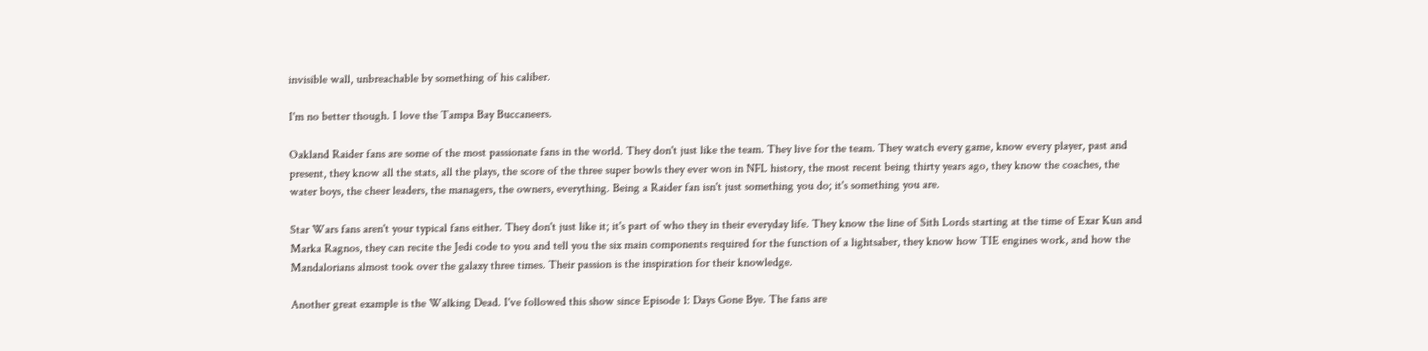invisible wall, unbreachable by something of his caliber.

I'm no better though. I love the Tampa Bay Buccaneers.

Oakland Raider fans are some of the most passionate fans in the world. They don't just like the team. They live for the team. They watch every game, know every player, past and present, they know all the stats, all the plays, the score of the three super bowls they ever won in NFL history, the most recent being thirty years ago, they know the coaches, the water boys, the cheer leaders, the managers, the owners, everything. Being a Raider fan isn't just something you do; it's something you are.

Star Wars fans aren't your typical fans either. They don't just like it; it's part of who they in their everyday life. They know the line of Sith Lords starting at the time of Exar Kun and Marka Ragnos, they can recite the Jedi code to you and tell you the six main components required for the function of a lightsaber, they know how TIE engines work, and how the Mandalorians almost took over the galaxy three times. Their passion is the inspiration for their knowledge.

Another great example is the Walking Dead. I've followed this show since Episode 1: Days Gone Bye. The fans are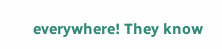everywhere! They know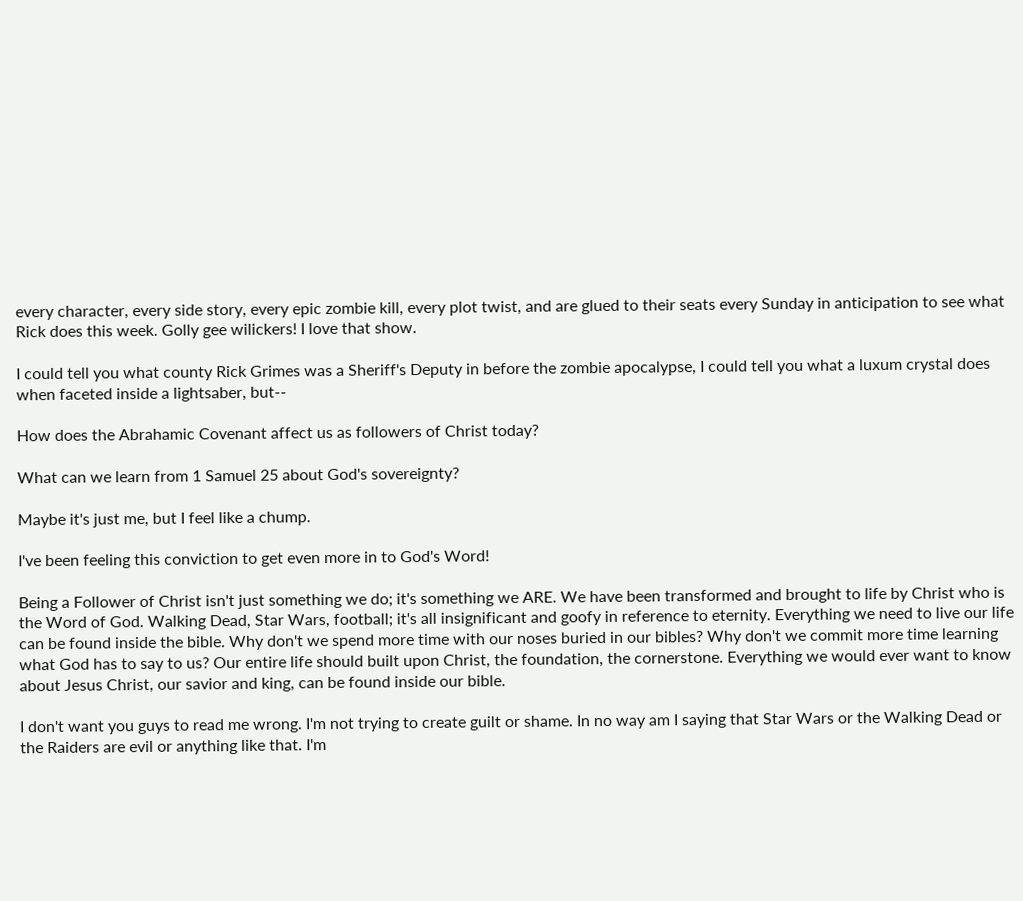every character, every side story, every epic zombie kill, every plot twist, and are glued to their seats every Sunday in anticipation to see what Rick does this week. Golly gee wilickers! I love that show.

I could tell you what county Rick Grimes was a Sheriff's Deputy in before the zombie apocalypse, I could tell you what a luxum crystal does when faceted inside a lightsaber, but--

How does the Abrahamic Covenant affect us as followers of Christ today?

What can we learn from 1 Samuel 25 about God's sovereignty?

Maybe it's just me, but I feel like a chump.

I've been feeling this conviction to get even more in to God's Word!

Being a Follower of Christ isn't just something we do; it's something we ARE. We have been transformed and brought to life by Christ who is the Word of God. Walking Dead, Star Wars, football; it's all insignificant and goofy in reference to eternity. Everything we need to live our life can be found inside the bible. Why don't we spend more time with our noses buried in our bibles? Why don't we commit more time learning what God has to say to us? Our entire life should built upon Christ, the foundation, the cornerstone. Everything we would ever want to know about Jesus Christ, our savior and king, can be found inside our bible.

I don't want you guys to read me wrong. I'm not trying to create guilt or shame. In no way am I saying that Star Wars or the Walking Dead or the Raiders are evil or anything like that. I'm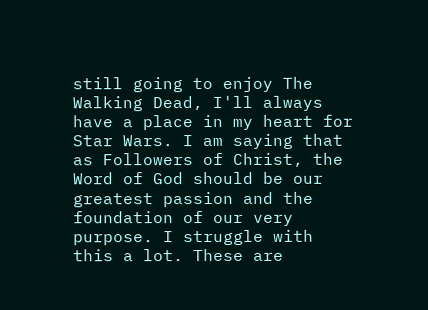still going to enjoy The Walking Dead, I'll always have a place in my heart for Star Wars. I am saying that as Followers of Christ, the Word of God should be our greatest passion and the foundation of our very purpose. I struggle with this a lot. These are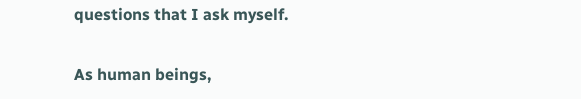questions that I ask myself.

As human beings,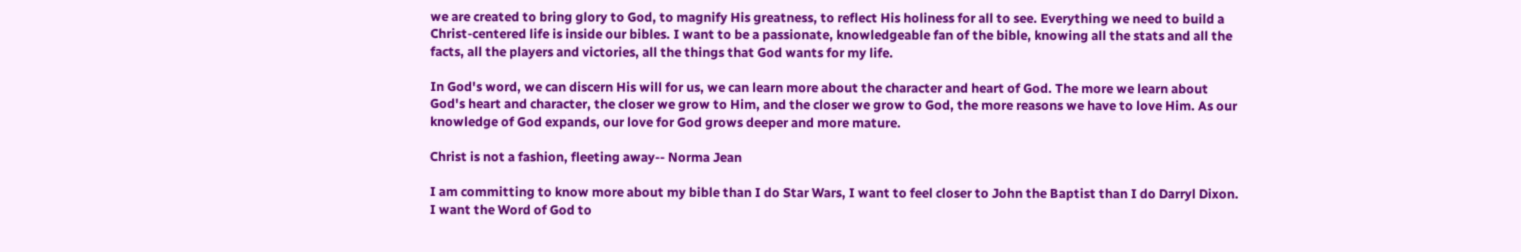we are created to bring glory to God, to magnify His greatness, to reflect His holiness for all to see. Everything we need to build a Christ-centered life is inside our bibles. I want to be a passionate, knowledgeable fan of the bible, knowing all the stats and all the facts, all the players and victories, all the things that God wants for my life.

In God's word, we can discern His will for us, we can learn more about the character and heart of God. The more we learn about God's heart and character, the closer we grow to Him, and the closer we grow to God, the more reasons we have to love Him. As our knowledge of God expands, our love for God grows deeper and more mature.

Christ is not a fashion, fleeting away-- Norma Jean

I am committing to know more about my bible than I do Star Wars, I want to feel closer to John the Baptist than I do Darryl Dixon. I want the Word of God to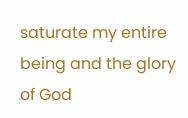saturate my entire being and the glory of God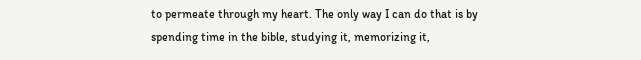to permeate through my heart. The only way I can do that is by spending time in the bible, studying it, memorizing it,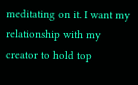meditating on it. I want my relationship with my creator to hold top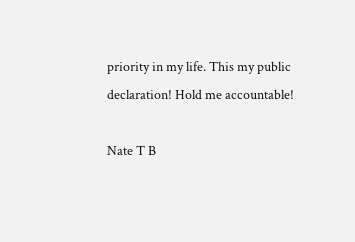priority in my life. This my public declaration! Hold me accountable!

Nate T B